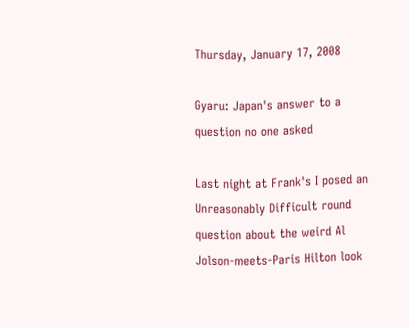Thursday, January 17, 2008

Gyaru: Japan's answer to a question no one asked

Last night at Frank's I posed an Unreasonably Difficult round question about the weird Al Jolson-meets-Paris Hilton look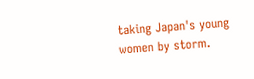taking Japan's young women by storm.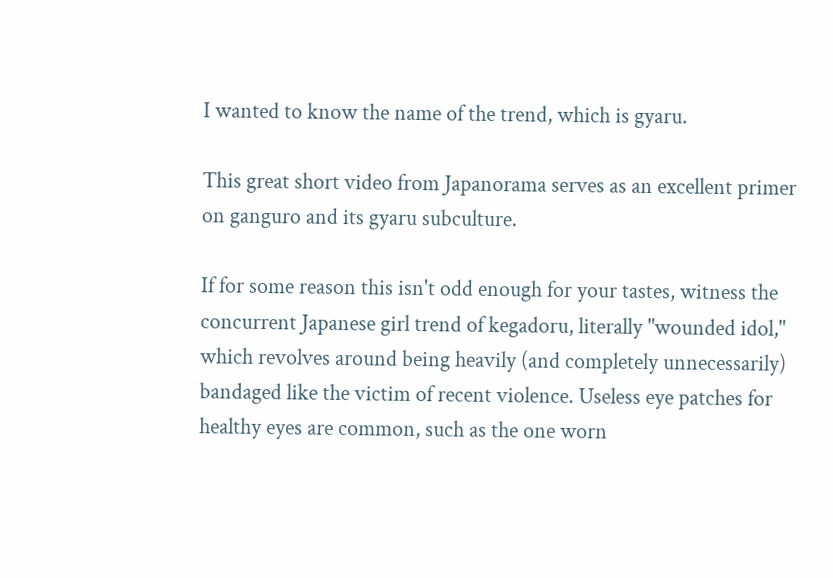I wanted to know the name of the trend, which is gyaru.

This great short video from Japanorama serves as an excellent primer on ganguro and its gyaru subculture.

If for some reason this isn't odd enough for your tastes, witness the concurrent Japanese girl trend of kegadoru, literally "wounded idol," which revolves around being heavily (and completely unnecessarily) bandaged like the victim of recent violence. Useless eye patches for healthy eyes are common, such as the one worn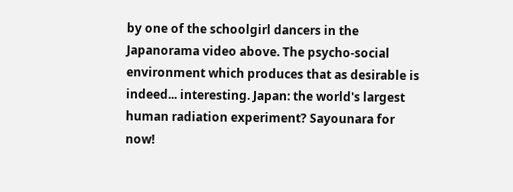by one of the schoolgirl dancers in the Japanorama video above. The psycho-social environment which produces that as desirable is indeed... interesting. Japan: the world's largest human radiation experiment? Sayounara for now!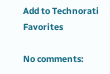Add to Technorati Favorites

No comments: